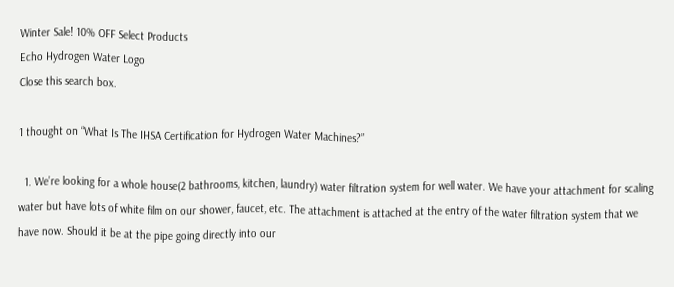Winter Sale! 10% OFF Select Products
Echo Hydrogen Water Logo
Close this search box.

1 thought on “What Is The IHSA Certification for Hydrogen Water Machines?”

  1. We’re looking for a whole house(2 bathrooms, kitchen, laundry) water filtration system for well water. We have your attachment for scaling water but have lots of white film on our shower, faucet, etc. The attachment is attached at the entry of the water filtration system that we have now. Should it be at the pipe going directly into our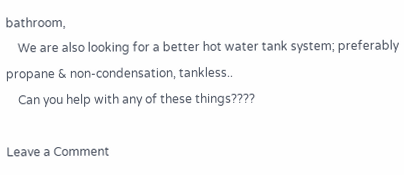bathroom,
    We are also looking for a better hot water tank system; preferably propane & non-condensation, tankless..
    Can you help with any of these things????

Leave a Comment